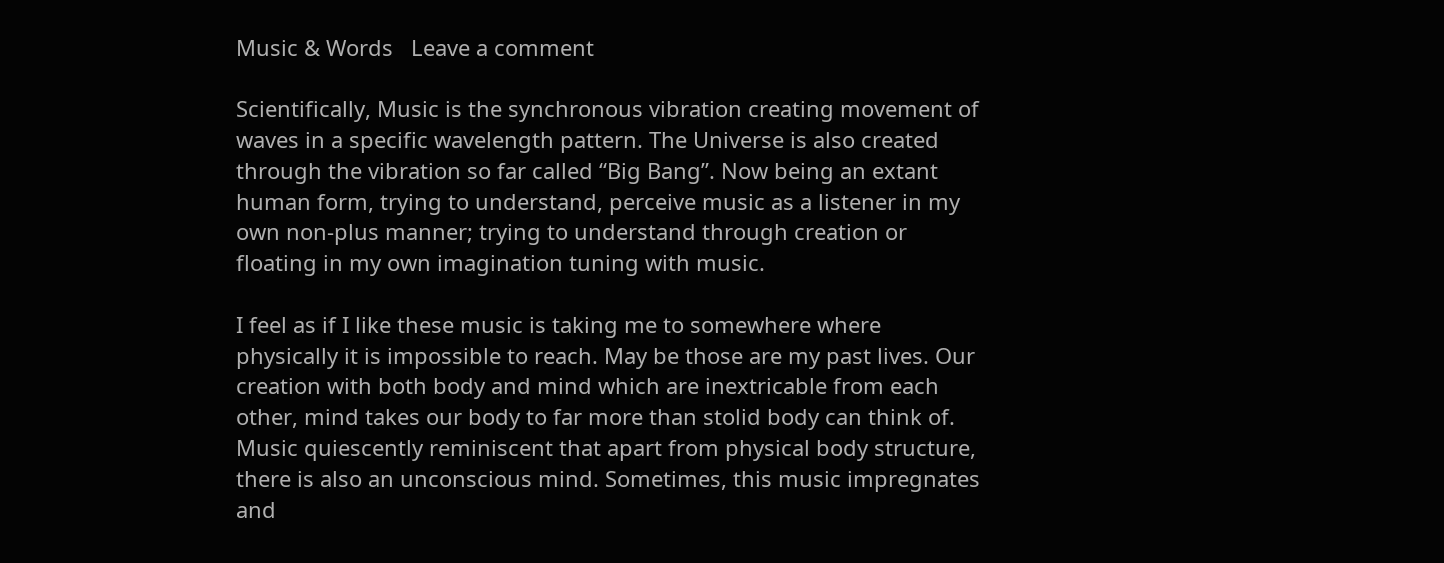Music & Words   Leave a comment

Scientifically, Music is the synchronous vibration creating movement of waves in a specific wavelength pattern. The Universe is also created through the vibration so far called “Big Bang”. Now being an extant human form, trying to understand, perceive music as a listener in my own non-plus manner; trying to understand through creation or floating in my own imagination tuning with music.

I feel as if I like these music is taking me to somewhere where physically it is impossible to reach. May be those are my past lives. Our creation with both body and mind which are inextricable from each other, mind takes our body to far more than stolid body can think of. Music quiescently reminiscent that apart from physical body structure, there is also an unconscious mind. Sometimes, this music impregnates and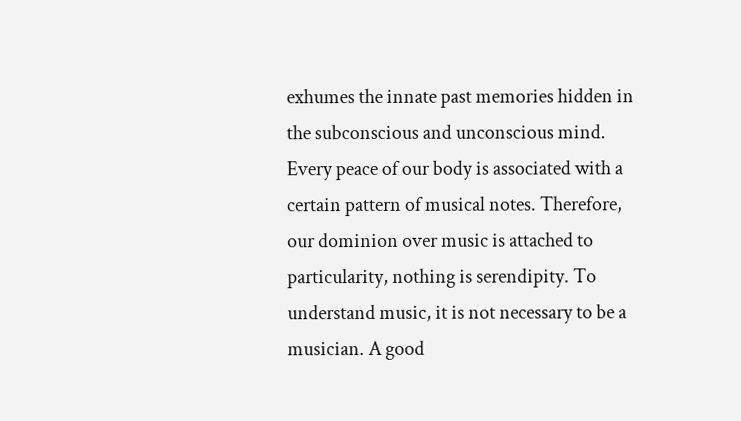exhumes the innate past memories hidden in the subconscious and unconscious mind. Every peace of our body is associated with a certain pattern of musical notes. Therefore, our dominion over music is attached to particularity, nothing is serendipity. To understand music, it is not necessary to be a musician. A good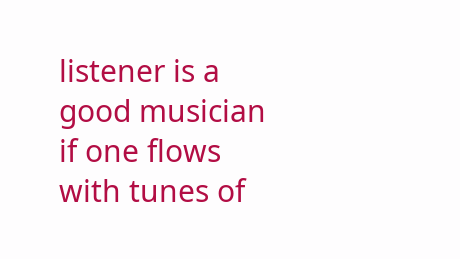listener is a good musician if one flows with tunes of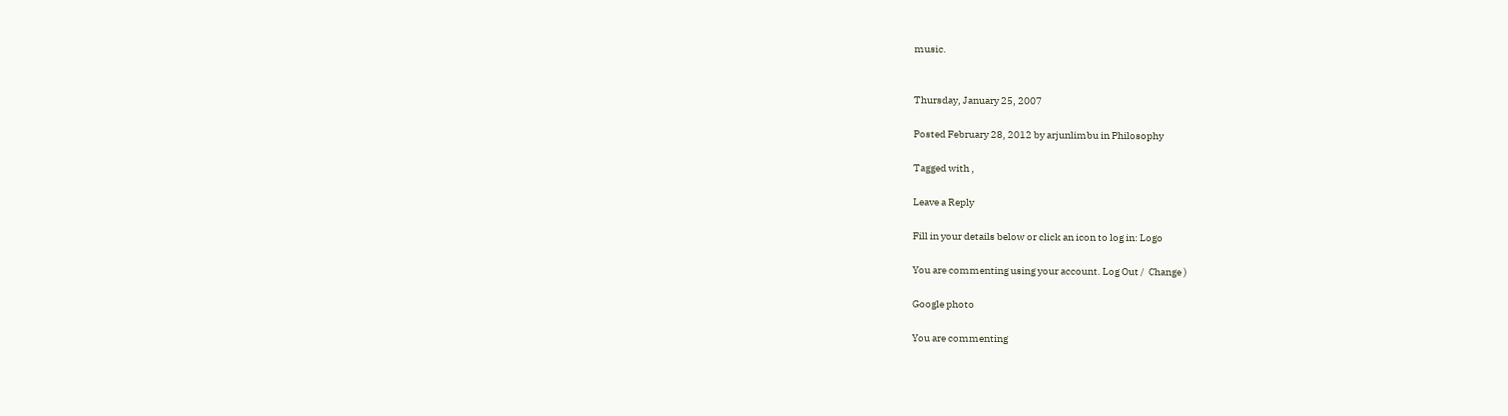music.


Thursday, January 25, 2007

Posted February 28, 2012 by arjunlimbu in Philosophy

Tagged with ,

Leave a Reply

Fill in your details below or click an icon to log in: Logo

You are commenting using your account. Log Out /  Change )

Google photo

You are commenting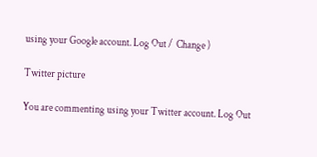using your Google account. Log Out /  Change )

Twitter picture

You are commenting using your Twitter account. Log Out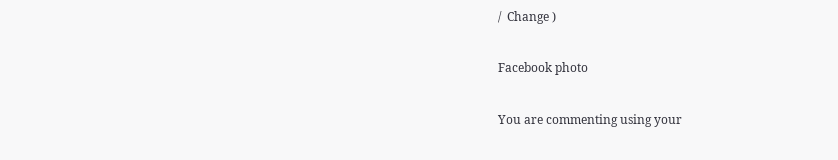/  Change )

Facebook photo

You are commenting using your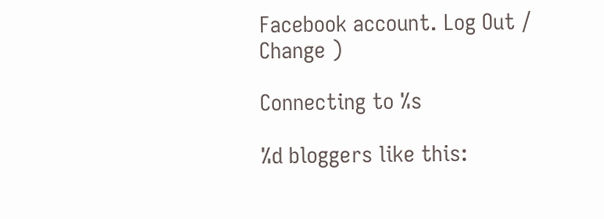Facebook account. Log Out /  Change )

Connecting to %s

%d bloggers like this: